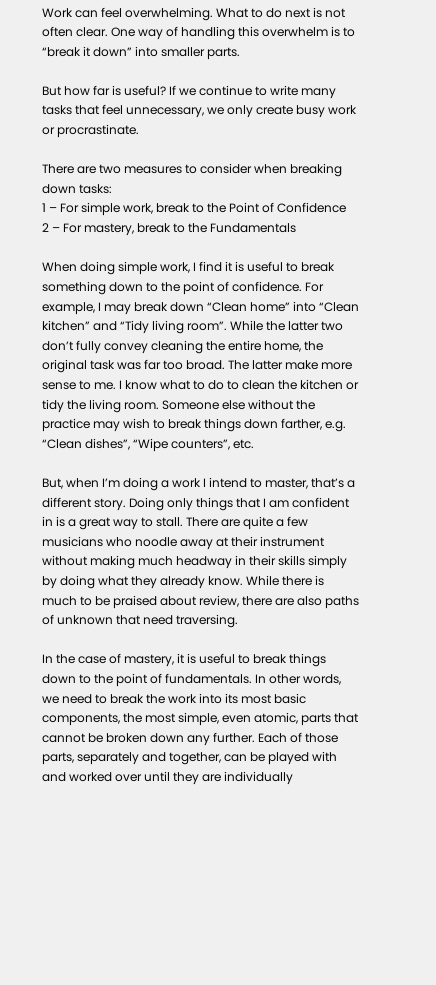Work can feel overwhelming. What to do next is not often clear. One way of handling this overwhelm is to “break it down” into smaller parts.

But how far is useful? If we continue to write many tasks that feel unnecessary, we only create busy work or procrastinate.

There are two measures to consider when breaking down tasks:
1 – For simple work, break to the Point of Confidence
2 – For mastery, break to the Fundamentals

When doing simple work, I find it is useful to break something down to the point of confidence. For example, I may break down “Clean home” into “Clean kitchen” and “Tidy living room”. While the latter two don’t fully convey cleaning the entire home, the original task was far too broad. The latter make more sense to me. I know what to do to clean the kitchen or tidy the living room. Someone else without the practice may wish to break things down farther, e.g. “Clean dishes”, “Wipe counters”, etc.

But, when I’m doing a work I intend to master, that’s a different story. Doing only things that I am confident in is a great way to stall. There are quite a few musicians who noodle away at their instrument without making much headway in their skills simply by doing what they already know. While there is much to be praised about review, there are also paths of unknown that need traversing.

In the case of mastery, it is useful to break things down to the point of fundamentals. In other words, we need to break the work into its most basic components, the most simple, even atomic, parts that cannot be broken down any further. Each of those parts, separately and together, can be played with and worked over until they are individually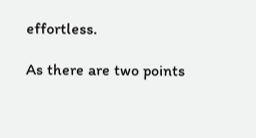effortless.

As there are two points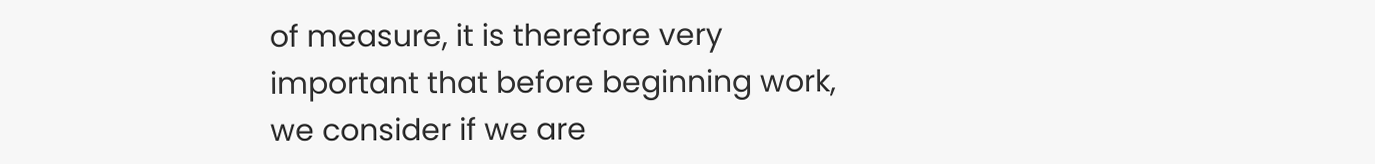of measure, it is therefore very important that before beginning work, we consider if we are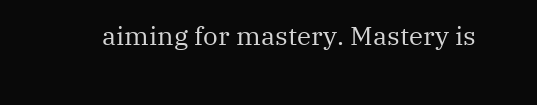aiming for mastery. Mastery is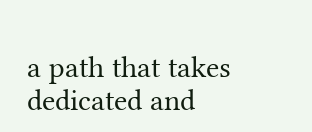a path that takes dedicated and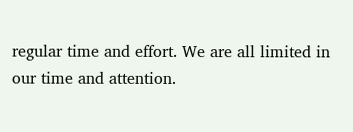regular time and effort. We are all limited in our time and attention.